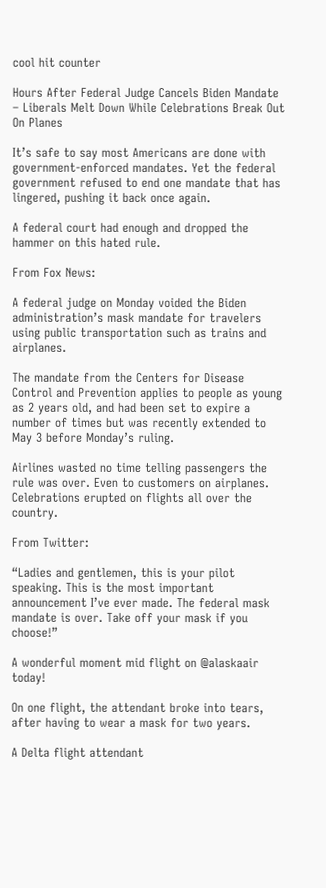cool hit counter

Hours After Federal Judge Cancels Biden Mandate – Liberals Melt Down While Celebrations Break Out On Planes

It’s safe to say most Americans are done with government-enforced mandates. Yet the federal government refused to end one mandate that has lingered, pushing it back once again.

A federal court had enough and dropped the hammer on this hated rule.

From Fox News:

A federal judge on Monday voided the Biden administration’s mask mandate for travelers using public transportation such as trains and airplanes.

The mandate from the Centers for Disease Control and Prevention applies to people as young as 2 years old, and had been set to expire a number of times but was recently extended to May 3 before Monday’s ruling.

Airlines wasted no time telling passengers the rule was over. Even to customers on airplanes. Celebrations erupted on flights all over the country.

From Twitter:

“Ladies and gentlemen, this is your pilot speaking. This is the most important announcement I’ve ever made. The federal mask mandate is over. Take off your mask if you choose!”

A wonderful moment mid flight on @alaskaair today!

On one flight, the attendant broke into tears, after having to wear a mask for two years.

A Delta flight attendant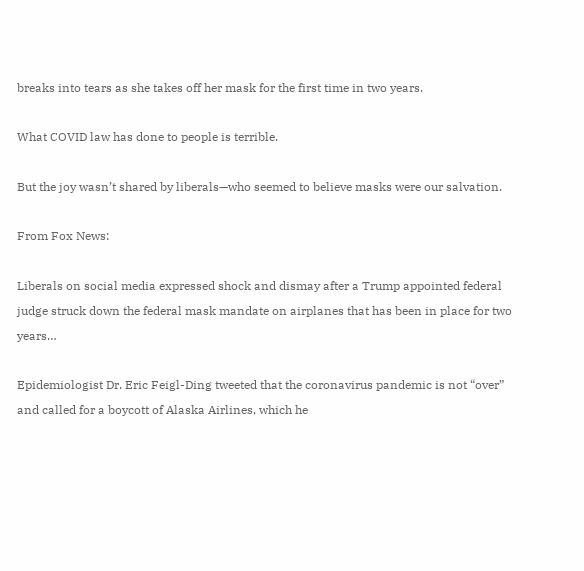breaks into tears as she takes off her mask for the first time in two years.

What COVID law has done to people is terrible.

But the joy wasn’t shared by liberals—who seemed to believe masks were our salvation.

From Fox News:

Liberals on social media expressed shock and dismay after a Trump appointed federal judge struck down the federal mask mandate on airplanes that has been in place for two years…

Epidemiologist Dr. Eric Feigl-Ding tweeted that the coronavirus pandemic is not “over” and called for a boycott of Alaska Airlines, which he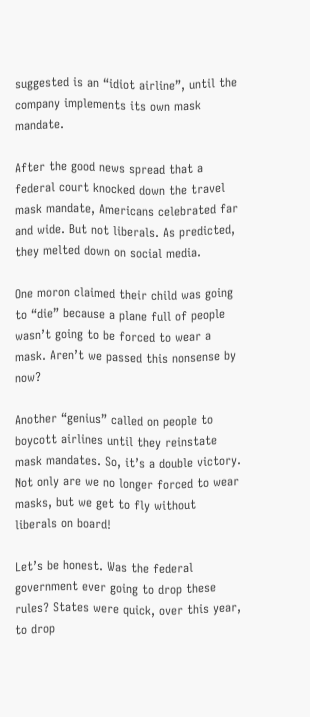suggested is an “idiot airline”, until the company implements its own mask mandate.

After the good news spread that a federal court knocked down the travel mask mandate, Americans celebrated far and wide. But not liberals. As predicted, they melted down on social media.

One moron claimed their child was going to “die” because a plane full of people wasn’t going to be forced to wear a mask. Aren’t we passed this nonsense by now?

Another “genius” called on people to boycott airlines until they reinstate mask mandates. So, it’s a double victory. Not only are we no longer forced to wear masks, but we get to fly without liberals on board!

Let’s be honest. Was the federal government ever going to drop these rules? States were quick, over this year, to drop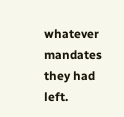whatever mandates they had left.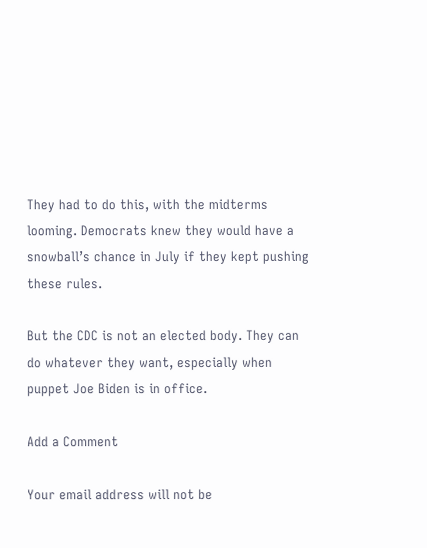They had to do this, with the midterms looming. Democrats knew they would have a snowball’s chance in July if they kept pushing these rules.

But the CDC is not an elected body. They can do whatever they want, especially when puppet Joe Biden is in office.

Add a Comment

Your email address will not be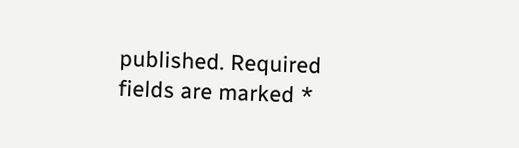published. Required fields are marked *